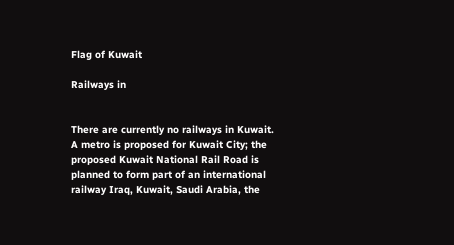Flag of Kuwait

Railways in


There are currently no railways in Kuwait. A metro is proposed for Kuwait City; the proposed Kuwait National Rail Road is planned to form part of an international railway Iraq, Kuwait, Saudi Arabia, the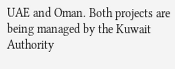UAE and Oman. Both projects are being managed by the Kuwait Authority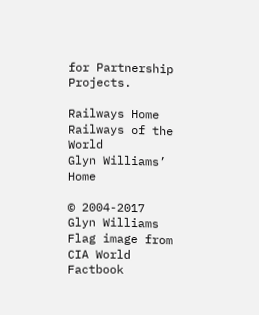for Partnership Projects.

Railways Home
Railways of the World
Glyn Williams’ Home

© 2004-2017 Glyn Williams
Flag image from CIA World Factbook